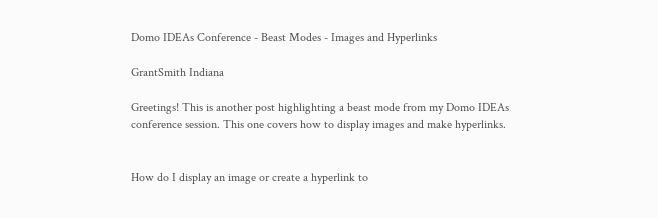Domo IDEAs Conference - Beast Modes - Images and Hyperlinks

GrantSmith Indiana

Greetings! This is another post highlighting a beast mode from my Domo IDEAs conference session. This one covers how to display images and make hyperlinks.


How do I display an image or create a hyperlink to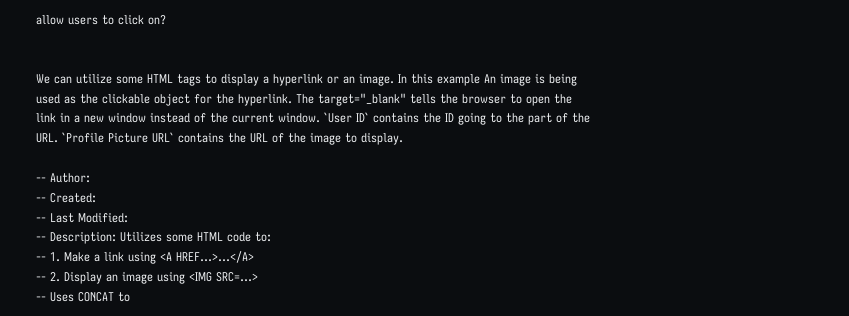allow users to click on?


We can utilize some HTML tags to display a hyperlink or an image. In this example An image is being used as the clickable object for the hyperlink. The target="_blank" tells the browser to open the link in a new window instead of the current window. `User ID` contains the ID going to the part of the URL. `Profile Picture URL` contains the URL of the image to display.

-- Author:
-- Created:
-- Last Modified:
-- Description: Utilizes some HTML code to:
-- 1. Make a link using <A HREF...>...</A>
-- 2. Display an image using <IMG SRC=...>
-- Uses CONCAT to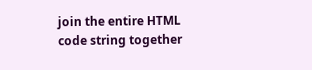join the entire HTML code string together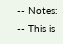-- Notes:
-- This is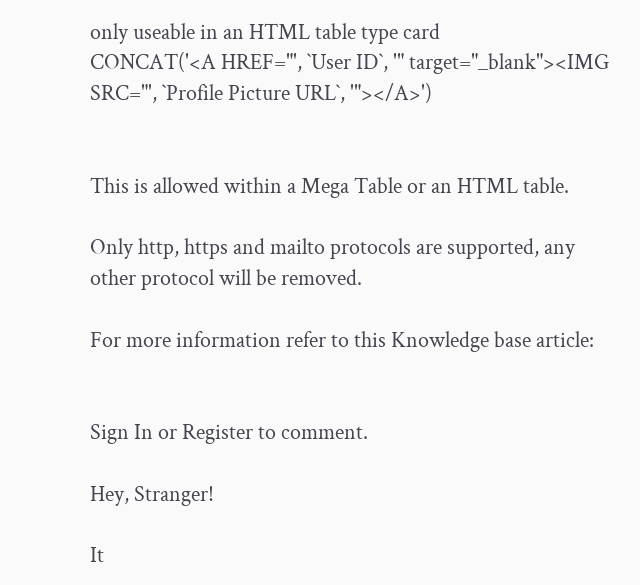only useable in an HTML table type card
CONCAT('<A HREF="', `User ID`, '" target="_blank"><IMG SRC="', `Profile Picture URL`, '"></A>')


This is allowed within a Mega Table or an HTML table.

Only http, https and mailto protocols are supported, any other protocol will be removed.

For more information refer to this Knowledge base article:


Sign In or Register to comment.

Hey, Stranger!

It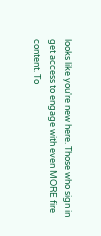looks like you're new here. Those who sign in get access to engage with even MORE fire content. To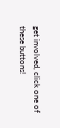get involved, click one of these buttons!